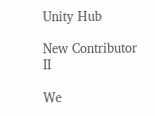Unity Hub

New Contributor II

We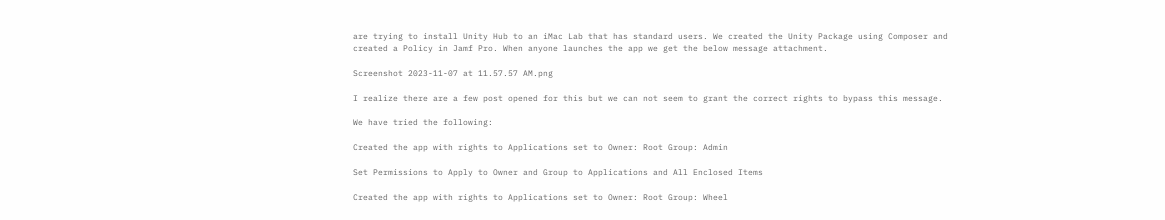are trying to install Unity Hub to an iMac Lab that has standard users. We created the Unity Package using Composer and created a Policy in Jamf Pro. When anyone launches the app we get the below message attachment.

Screenshot 2023-11-07 at 11.57.57 AM.png

I realize there are a few post opened for this but we can not seem to grant the correct rights to bypass this message.

We have tried the following:

Created the app with rights to Applications set to Owner: Root Group: Admin

Set Permissions to Apply to Owner and Group to Applications and All Enclosed Items

Created the app with rights to Applications set to Owner: Root Group: Wheel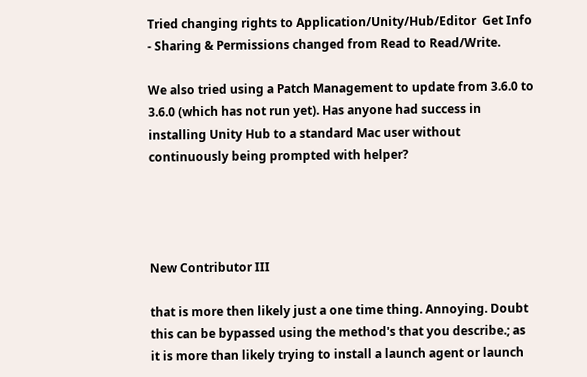Tried changing rights to Application/Unity/Hub/Editor  Get Info - Sharing & Permissions changed from Read to Read/Write.

We also tried using a Patch Management to update from 3.6.0 to 3.6.0 (which has not run yet). Has anyone had success in installing Unity Hub to a standard Mac user without continuously being prompted with helper?




New Contributor III

that is more then likely just a one time thing. Annoying. Doubt this can be bypassed using the method's that you describe.; as it is more than likely trying to install a launch agent or launch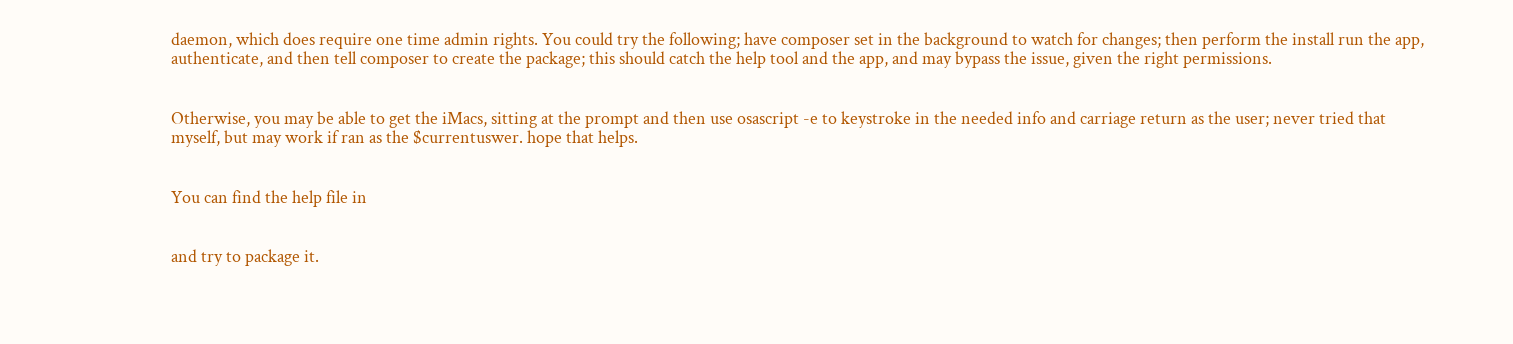daemon, which does require one time admin rights. You could try the following; have composer set in the background to watch for changes; then perform the install run the app, authenticate, and then tell composer to create the package; this should catch the help tool and the app, and may bypass the issue, given the right permissions.


Otherwise, you may be able to get the iMacs, sitting at the prompt and then use osascript -e to keystroke in the needed info and carriage return as the user; never tried that myself, but may work if ran as the $currentuswer. hope that helps.


You can find the help file in


and try to package it.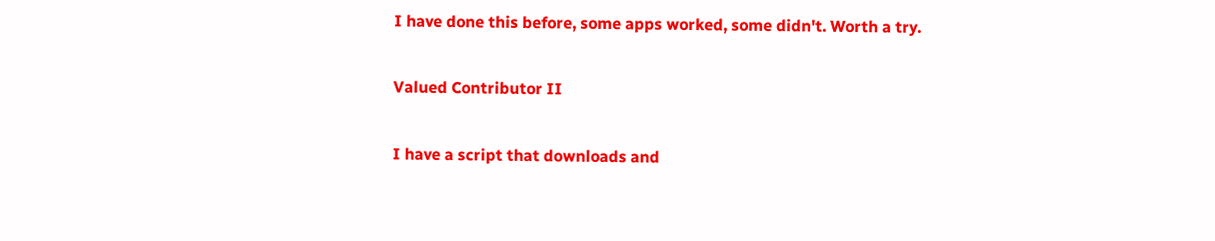I have done this before, some apps worked, some didn't. Worth a try.

Valued Contributor II

I have a script that downloads and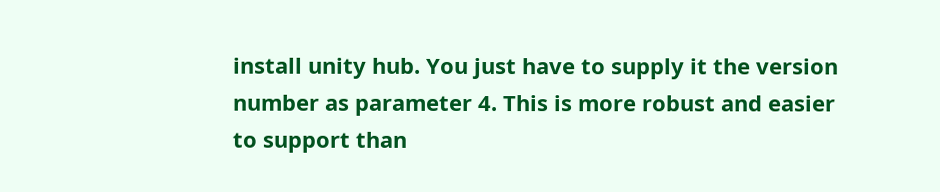install unity hub. You just have to supply it the version number as parameter 4. This is more robust and easier to support than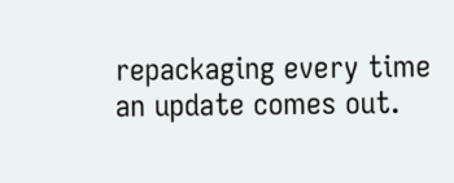repackaging every time an update comes out.